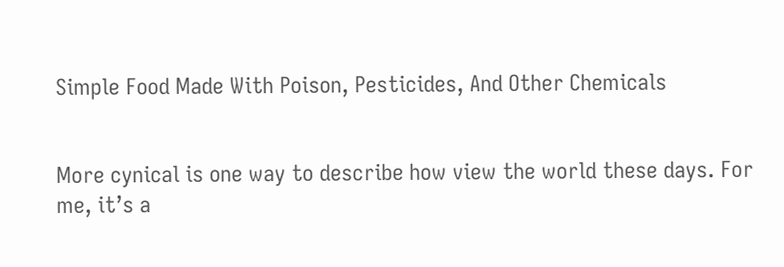Simple Food Made With Poison, Pesticides, And Other Chemicals


More cynical is one way to describe how view the world these days. For me, it’s a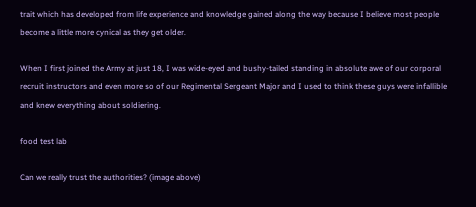trait which has developed from life experience and knowledge gained along the way because I believe most people become a little more cynical as they get older.

When I first joined the Army at just 18, I was wide-eyed and bushy-tailed standing in absolute awe of our corporal recruit instructors and even more so of our Regimental Sergeant Major and I used to think these guys were infallible and knew everything about soldiering.

food test lab

Can we really trust the authorities? (image above)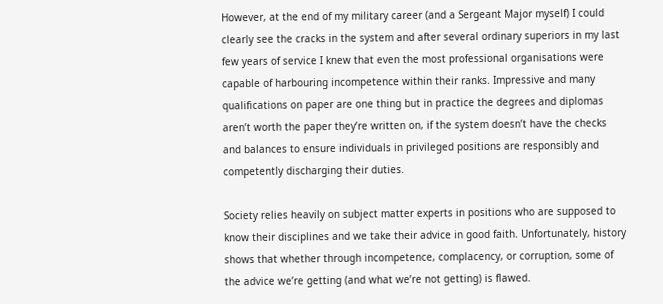However, at the end of my military career (and a Sergeant Major myself) I could clearly see the cracks in the system and after several ordinary superiors in my last few years of service I knew that even the most professional organisations were capable of harbouring incompetence within their ranks. Impressive and many qualifications on paper are one thing but in practice the degrees and diplomas aren’t worth the paper they’re written on, if the system doesn’t have the checks and balances to ensure individuals in privileged positions are responsibly and competently discharging their duties.

Society relies heavily on subject matter experts in positions who are supposed to know their disciplines and we take their advice in good faith. Unfortunately, history shows that whether through incompetence, complacency, or corruption, some of the advice we’re getting (and what we’re not getting) is flawed.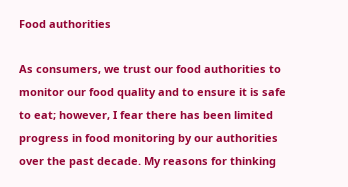Food authorities

As consumers, we trust our food authorities to monitor our food quality and to ensure it is safe to eat; however, I fear there has been limited progress in food monitoring by our authorities over the past decade. My reasons for thinking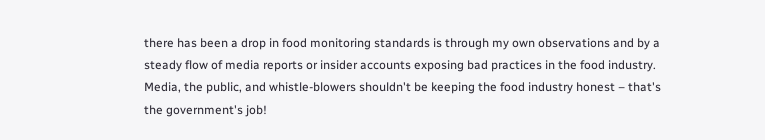there has been a drop in food monitoring standards is through my own observations and by a steady flow of media reports or insider accounts exposing bad practices in the food industry. Media, the public, and whistle-blowers shouldn't be keeping the food industry honest – that's the government's job!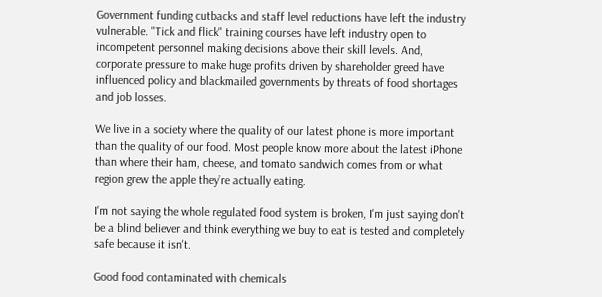Government funding cutbacks and staff level reductions have left the industry vulnerable. "Tick and flick" training courses have left industry open to incompetent personnel making decisions above their skill levels. And, corporate pressure to make huge profits driven by shareholder greed have influenced policy and blackmailed governments by threats of food shortages and job losses.

We live in a society where the quality of our latest phone is more important than the quality of our food. Most people know more about the latest iPhone than where their ham, cheese, and tomato sandwich comes from or what region grew the apple they’re actually eating.

I'm not saying the whole regulated food system is broken, I'm just saying don't be a blind believer and think everything we buy to eat is tested and completely safe because it isn't.

Good food contaminated with chemicals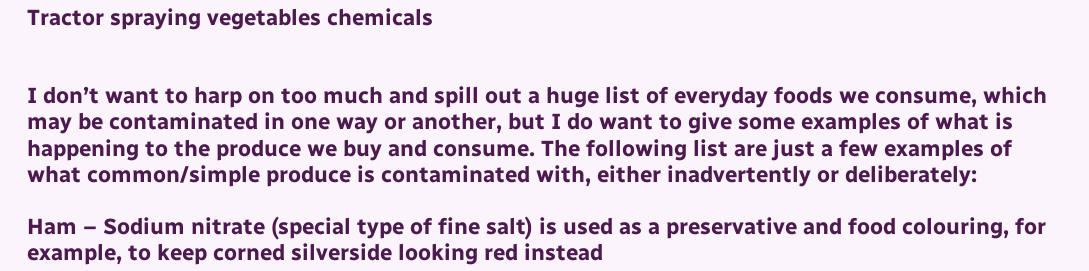Tractor spraying vegetables chemicals


I don’t want to harp on too much and spill out a huge list of everyday foods we consume, which may be contaminated in one way or another, but I do want to give some examples of what is happening to the produce we buy and consume. The following list are just a few examples of what common/simple produce is contaminated with, either inadvertently or deliberately:

Ham – Sodium nitrate (special type of fine salt) is used as a preservative and food colouring, for example, to keep corned silverside looking red instead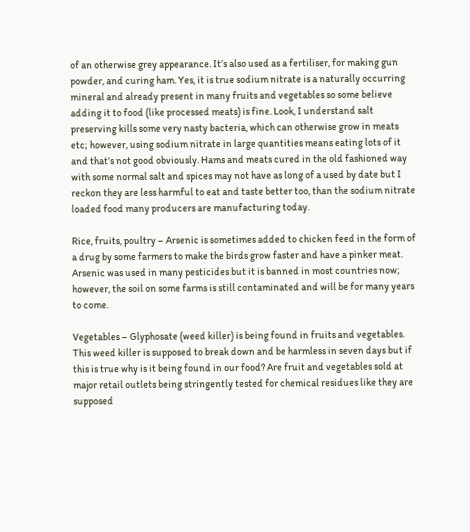of an otherwise grey appearance. It’s also used as a fertiliser, for making gun powder, and curing ham. Yes, it is true sodium nitrate is a naturally occurring mineral and already present in many fruits and vegetables so some believe adding it to food (like processed meats) is fine. Look, I understand salt preserving kills some very nasty bacteria, which can otherwise grow in meats etc; however, using sodium nitrate in large quantities means eating lots of it and that’s not good obviously. Hams and meats cured in the old fashioned way with some normal salt and spices may not have as long of a used by date but I reckon they are less harmful to eat and taste better too, than the sodium nitrate loaded food many producers are manufacturing today.

Rice, fruits, poultry – Arsenic is sometimes added to chicken feed in the form of a drug by some farmers to make the birds grow faster and have a pinker meat. Arsenic was used in many pesticides but it is banned in most countries now; however, the soil on some farms is still contaminated and will be for many years to come.

Vegetables – Glyphosate (weed killer) is being found in fruits and vegetables. This weed killer is supposed to break down and be harmless in seven days but if this is true why is it being found in our food? Are fruit and vegetables sold at major retail outlets being stringently tested for chemical residues like they are supposed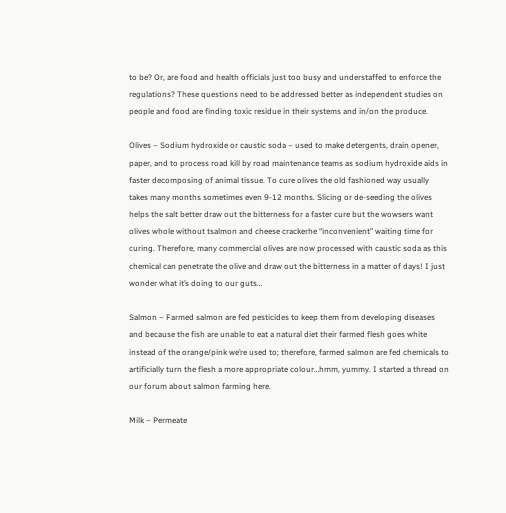to be? Or, are food and health officials just too busy and understaffed to enforce the regulations? These questions need to be addressed better as independent studies on people and food are finding toxic residue in their systems and in/on the produce.

Olives – Sodium hydroxide or caustic soda – used to make detergents, drain opener, paper, and to process road kill by road maintenance teams as sodium hydroxide aids in faster decomposing of animal tissue. To cure olives the old fashioned way usually takes many months sometimes even 9-12 months. Slicing or de-seeding the olives helps the salt better draw out the bitterness for a faster cure but the wowsers want olives whole without tsalmon and cheese crackerhe “inconvenient” waiting time for curing. Therefore, many commercial olives are now processed with caustic soda as this chemical can penetrate the olive and draw out the bitterness in a matter of days! I just wonder what it’s doing to our guts…

Salmon – Farmed salmon are fed pesticides to keep them from developing diseases and because the fish are unable to eat a natural diet their farmed flesh goes white instead of the orange/pink we’re used to; therefore, farmed salmon are fed chemicals to artificially turn the flesh a more appropriate colour…hmm, yummy. I started a thread on our forum about salmon farming here.

Milk – Permeate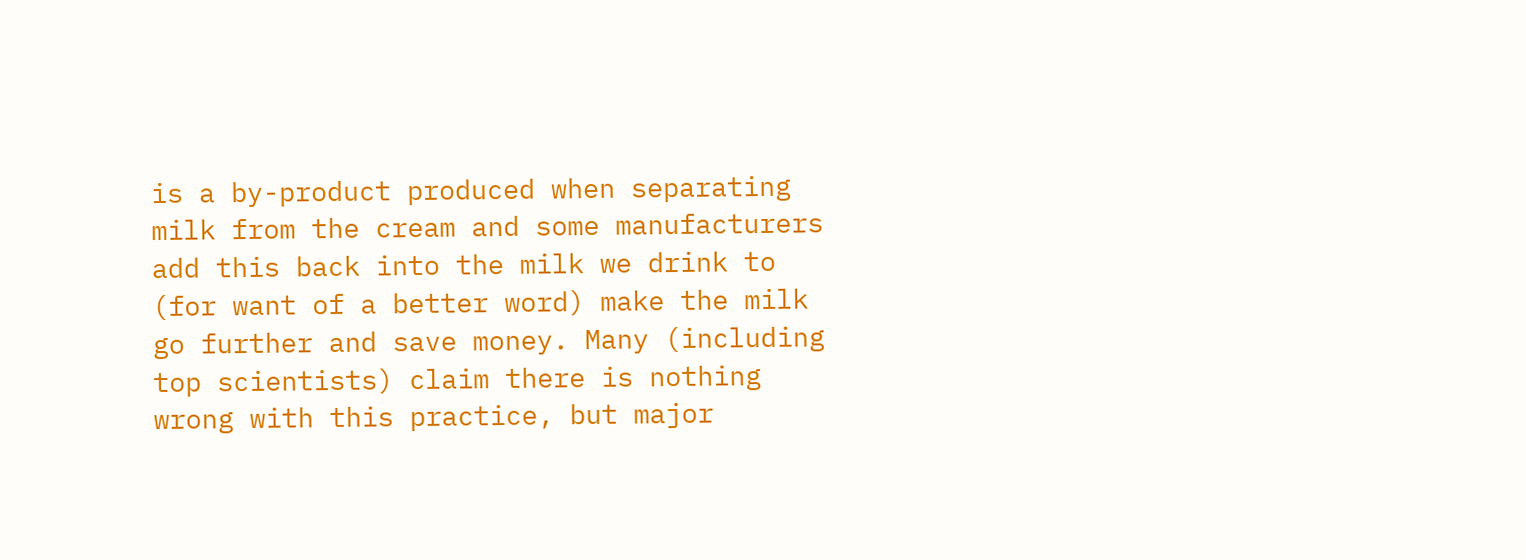is a by-product produced when separating milk from the cream and some manufacturers add this back into the milk we drink to (for want of a better word) make the milk go further and save money. Many (including top scientists) claim there is nothing wrong with this practice, but major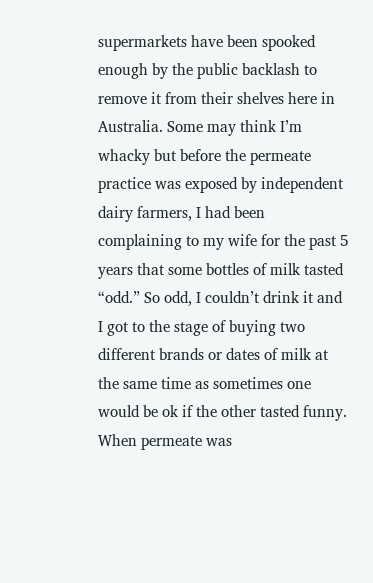supermarkets have been spooked enough by the public backlash to remove it from their shelves here in Australia. Some may think I’m whacky but before the permeate practice was exposed by independent dairy farmers, I had been complaining to my wife for the past 5 years that some bottles of milk tasted “odd.” So odd, I couldn’t drink it and I got to the stage of buying two different brands or dates of milk at the same time as sometimes one would be ok if the other tasted funny. When permeate was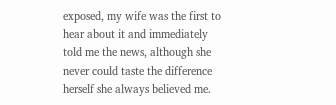exposed, my wife was the first to hear about it and immediately told me the news, although she never could taste the difference herself she always believed me.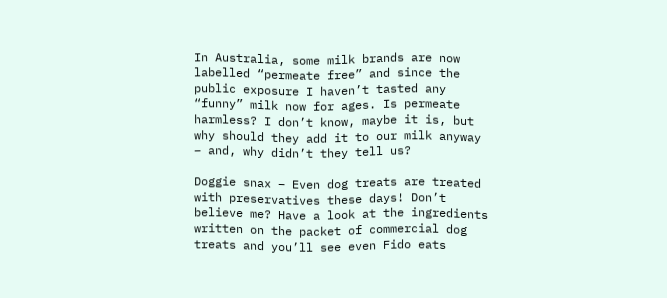In Australia, some milk brands are now labelled “permeate free” and since the public exposure I haven’t tasted any “funny” milk now for ages. Is permeate harmless? I don’t know, maybe it is, but why should they add it to our milk anyway – and, why didn’t they tell us?

Doggie snax – Even dog treats are treated with preservatives these days! Don’t believe me? Have a look at the ingredients written on the packet of commercial dog treats and you’ll see even Fido eats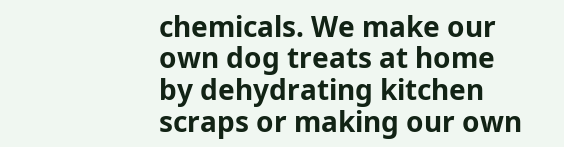chemicals. We make our own dog treats at home by dehydrating kitchen scraps or making our own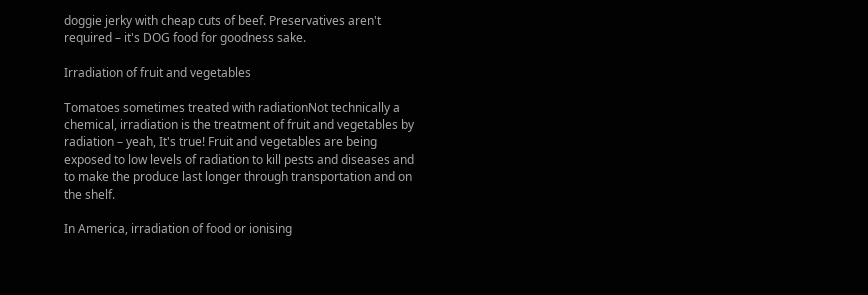doggie jerky with cheap cuts of beef. Preservatives aren't required – it's DOG food for goodness sake.

Irradiation of fruit and vegetables

Tomatoes sometimes treated with radiationNot technically a chemical, irradiation is the treatment of fruit and vegetables by radiation – yeah, It's true! Fruit and vegetables are being exposed to low levels of radiation to kill pests and diseases and to make the produce last longer through transportation and on the shelf.

In America, irradiation of food or ionising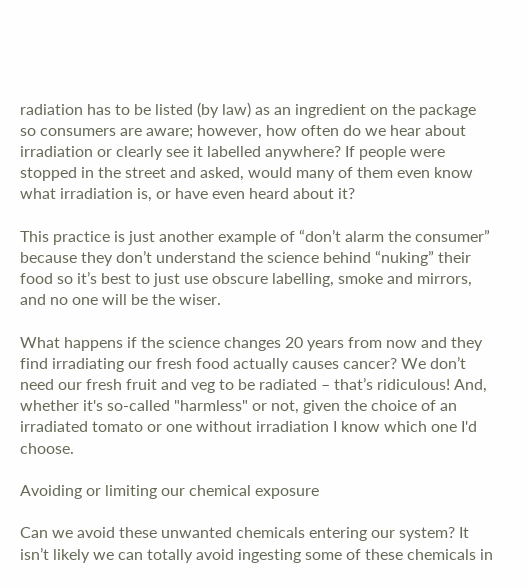radiation has to be listed (by law) as an ingredient on the package so consumers are aware; however, how often do we hear about irradiation or clearly see it labelled anywhere? If people were stopped in the street and asked, would many of them even know what irradiation is, or have even heard about it?

This practice is just another example of “don’t alarm the consumer” because they don’t understand the science behind “nuking” their food so it’s best to just use obscure labelling, smoke and mirrors, and no one will be the wiser.

What happens if the science changes 20 years from now and they find irradiating our fresh food actually causes cancer? We don’t need our fresh fruit and veg to be radiated – that’s ridiculous! And, whether it's so-called "harmless" or not, given the choice of an irradiated tomato or one without irradiation I know which one I'd choose.

Avoiding or limiting our chemical exposure

Can we avoid these unwanted chemicals entering our system? It isn’t likely we can totally avoid ingesting some of these chemicals in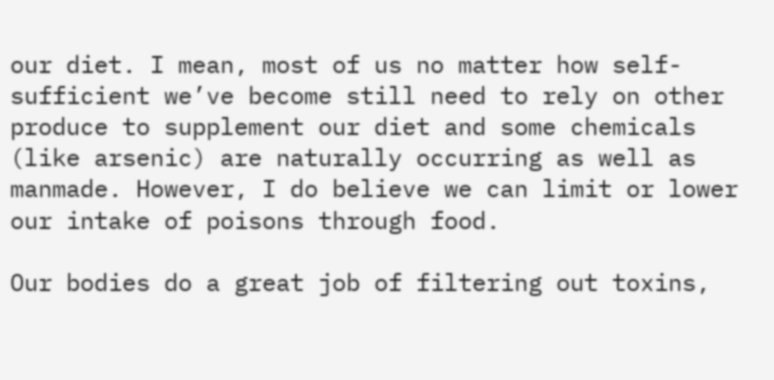our diet. I mean, most of us no matter how self-sufficient we’ve become still need to rely on other produce to supplement our diet and some chemicals (like arsenic) are naturally occurring as well as manmade. However, I do believe we can limit or lower our intake of poisons through food.

Our bodies do a great job of filtering out toxins,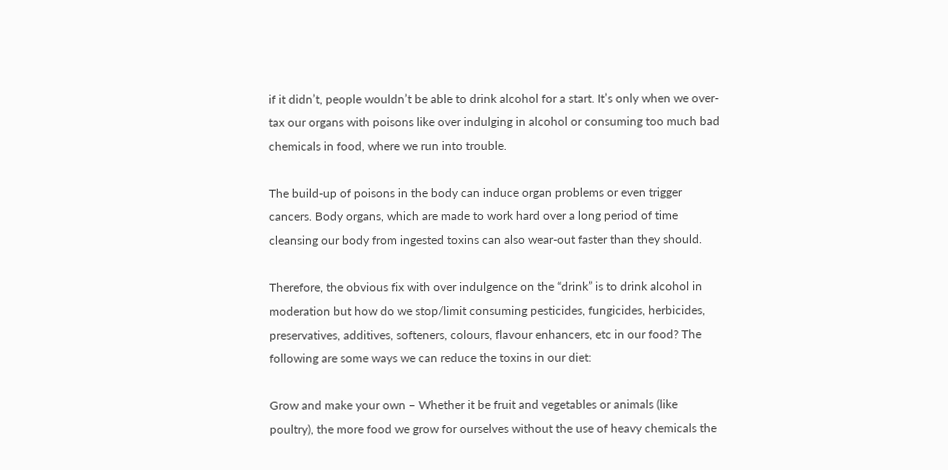if it didn’t, people wouldn’t be able to drink alcohol for a start. It’s only when we over-tax our organs with poisons like over indulging in alcohol or consuming too much bad chemicals in food, where we run into trouble.

The build-up of poisons in the body can induce organ problems or even trigger cancers. Body organs, which are made to work hard over a long period of time cleansing our body from ingested toxins can also wear-out faster than they should.

Therefore, the obvious fix with over indulgence on the “drink” is to drink alcohol in moderation but how do we stop/limit consuming pesticides, fungicides, herbicides, preservatives, additives, softeners, colours, flavour enhancers, etc in our food? The following are some ways we can reduce the toxins in our diet:

Grow and make your own – Whether it be fruit and vegetables or animals (like poultry), the more food we grow for ourselves without the use of heavy chemicals the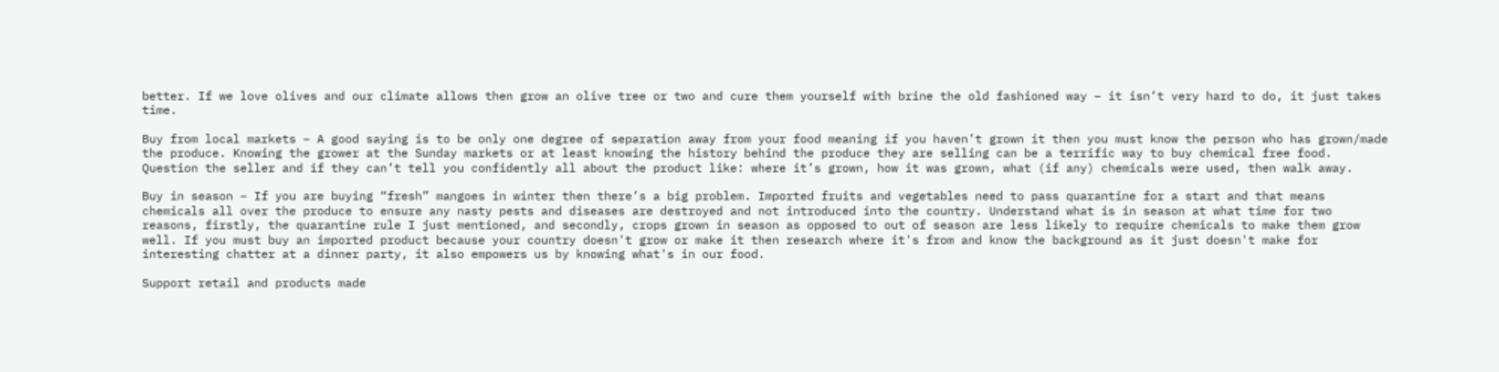better. If we love olives and our climate allows then grow an olive tree or two and cure them yourself with brine the old fashioned way – it isn’t very hard to do, it just takes time.

Buy from local markets – A good saying is to be only one degree of separation away from your food meaning if you haven’t grown it then you must know the person who has grown/made the produce. Knowing the grower at the Sunday markets or at least knowing the history behind the produce they are selling can be a terrific way to buy chemical free food. Question the seller and if they can’t tell you confidently all about the product like: where it’s grown, how it was grown, what (if any) chemicals were used, then walk away.

Buy in season – If you are buying “fresh” mangoes in winter then there’s a big problem. Imported fruits and vegetables need to pass quarantine for a start and that means chemicals all over the produce to ensure any nasty pests and diseases are destroyed and not introduced into the country. Understand what is in season at what time for two reasons, firstly, the quarantine rule I just mentioned, and secondly, crops grown in season as opposed to out of season are less likely to require chemicals to make them grow well. If you must buy an imported product because your country doesn't grow or make it then research where it's from and know the background as it just doesn't make for interesting chatter at a dinner party, it also empowers us by knowing what's in our food.

Support retail and products made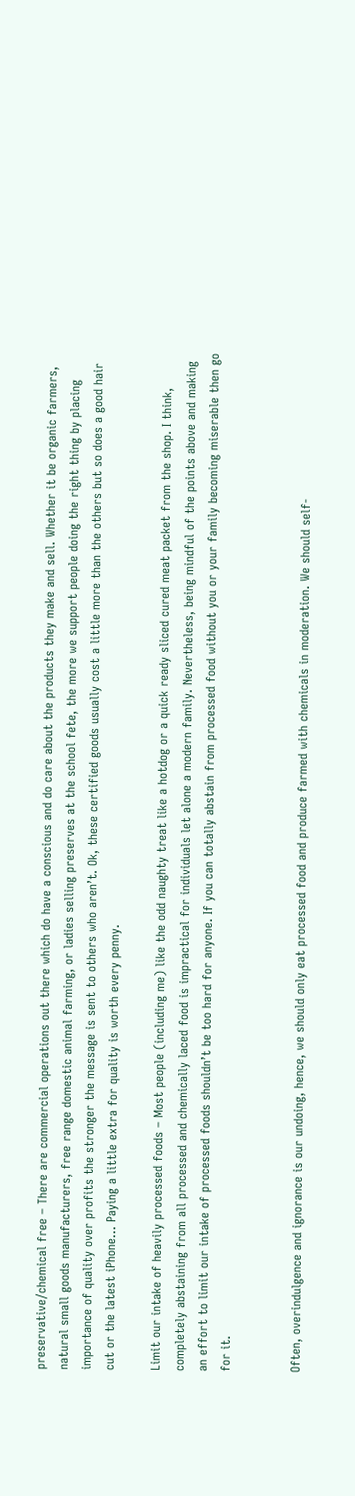preservative/chemical free – There are commercial operations out there which do have a conscious and do care about the products they make and sell. Whether it be organic farmers, natural small goods manufacturers, free range domestic animal farming, or ladies selling preserves at the school fete, the more we support people doing the right thing by placing importance of quality over profits the stronger the message is sent to others who aren’t. Ok, these certified goods usually cost a little more than the others but so does a good hair cut or the latest iPhone… Paying a little extra for quality is worth every penny.

Limit our intake of heavily processed foods – Most people (including me) like the odd naughty treat like a hotdog or a quick ready sliced cured meat packet from the shop. I think, completely abstaining from all processed and chemically laced food is impractical for individuals let alone a modern family. Nevertheless, being mindful of the points above and making an effort to limit our intake of processed foods shouldn’t be too hard for anyone. If you can totally abstain from processed food without you or your family becoming miserable then go for it.


Often, overindulgence and ignorance is our undoing, hence, we should only eat processed food and produce farmed with chemicals in moderation. We should self-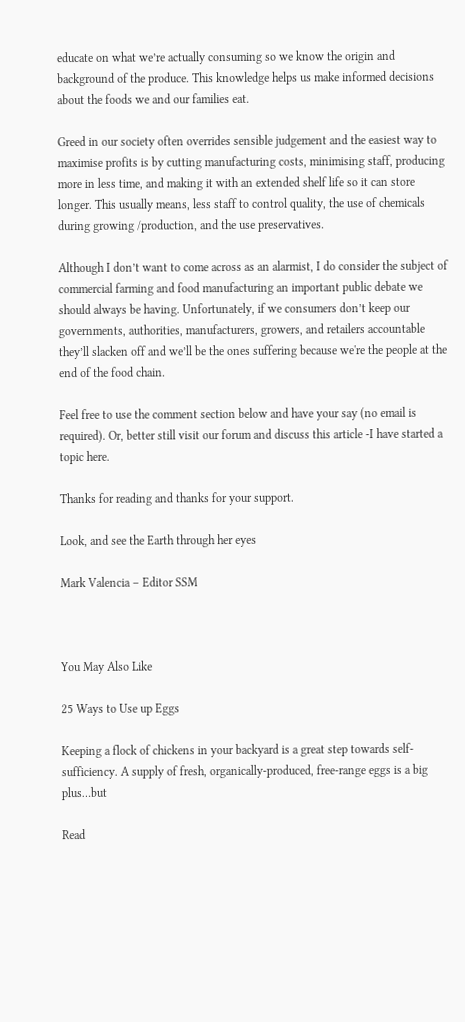educate on what we’re actually consuming so we know the origin and background of the produce. This knowledge helps us make informed decisions about the foods we and our families eat.

Greed in our society often overrides sensible judgement and the easiest way to maximise profits is by cutting manufacturing costs, minimising staff, producing more in less time, and making it with an extended shelf life so it can store longer. This usually means, less staff to control quality, the use of chemicals during growing /production, and the use preservatives.

Although I don’t want to come across as an alarmist, I do consider the subject of commercial farming and food manufacturing an important public debate we should always be having. Unfortunately, if we consumers don’t keep our governments, authorities, manufacturers, growers, and retailers accountable they’ll slacken off and we’ll be the ones suffering because we're the people at the end of the food chain.

Feel free to use the comment section below and have your say (no email is required). Or, better still visit our forum and discuss this article -I have started a topic here.

Thanks for reading and thanks for your support.

Look, and see the Earth through her eyes

Mark Valencia – Editor SSM



You May Also Like

25 Ways to Use up Eggs

Keeping a flock of chickens in your backyard is a great step towards self-sufficiency. A supply of fresh, organically-produced, free-range eggs is a big plus…but

Read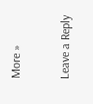More »

Leave a Reply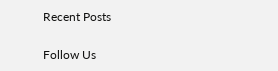Recent Posts

Follow Us